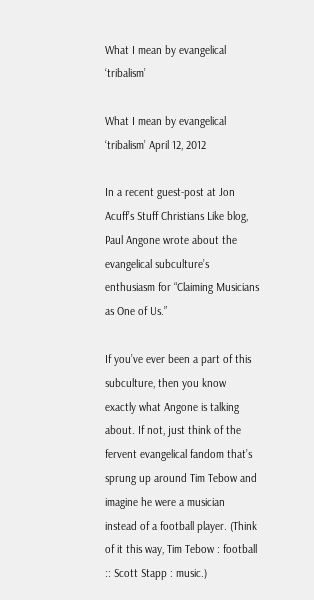What I mean by evangelical ‘tribalism’

What I mean by evangelical ‘tribalism’ April 12, 2012

In a recent guest-post at Jon Acuff’s Stuff Christians Like blog, Paul Angone wrote about the evangelical subculture’s enthusiasm for “Claiming Musicians as One of Us.”

If you’ve ever been a part of this subculture, then you know exactly what Angone is talking about. If not, just think of the fervent evangelical fandom that’s sprung up around Tim Tebow and imagine he were a musician instead of a football player. (Think of it this way, Tim Tebow : football :: Scott Stapp : music.)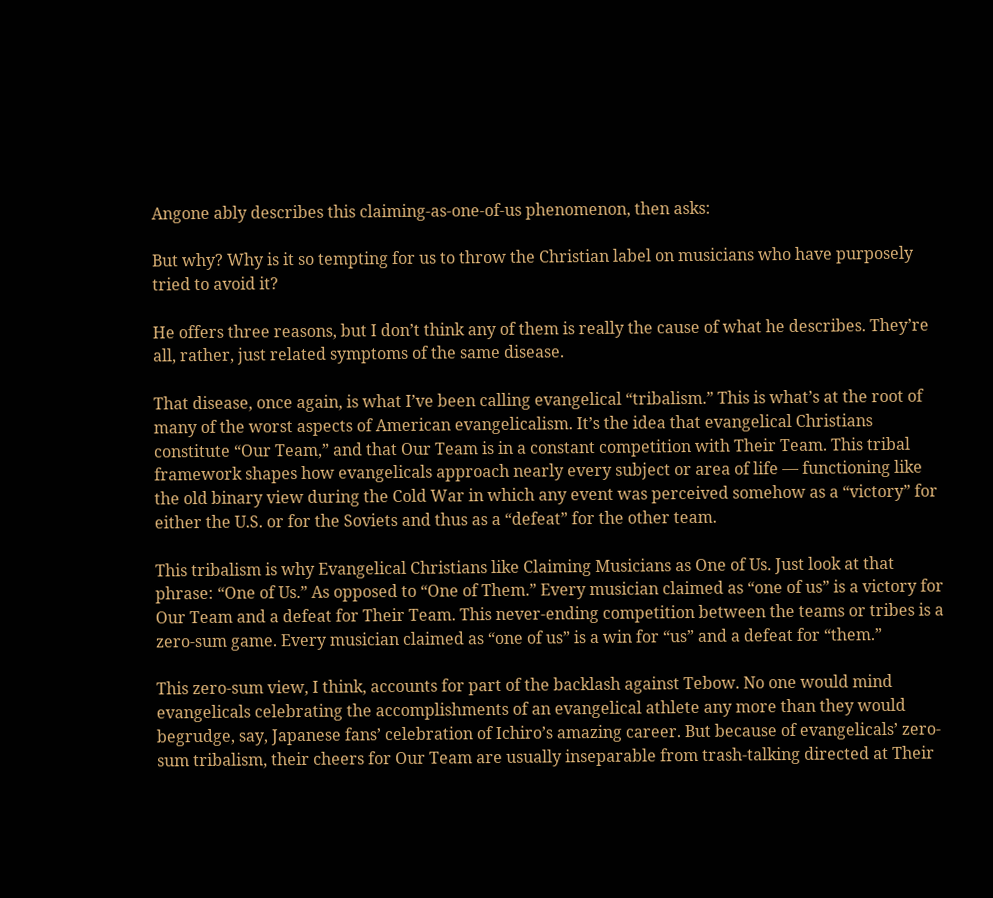Angone ably describes this claiming-as-one-of-us phenomenon, then asks:

But why? Why is it so tempting for us to throw the Christian label on musicians who have purposely tried to avoid it?

He offers three reasons, but I don’t think any of them is really the cause of what he describes. They’re all, rather, just related symptoms of the same disease.

That disease, once again, is what I’ve been calling evangelical “tribalism.” This is what’s at the root of many of the worst aspects of American evangelicalism. It’s the idea that evangelical Christians constitute “Our Team,” and that Our Team is in a constant competition with Their Team. This tribal framework shapes how evangelicals approach nearly every subject or area of life — functioning like the old binary view during the Cold War in which any event was perceived somehow as a “victory” for either the U.S. or for the Soviets and thus as a “defeat” for the other team.

This tribalism is why Evangelical Christians like Claiming Musicians as One of Us. Just look at that phrase: “One of Us.” As opposed to “One of Them.” Every musician claimed as “one of us” is a victory for Our Team and a defeat for Their Team. This never-ending competition between the teams or tribes is a zero-sum game. Every musician claimed as “one of us” is a win for “us” and a defeat for “them.”

This zero-sum view, I think, accounts for part of the backlash against Tebow. No one would mind evangelicals celebrating the accomplishments of an evangelical athlete any more than they would begrudge, say, Japanese fans’ celebration of Ichiro’s amazing career. But because of evangelicals’ zero-sum tribalism, their cheers for Our Team are usually inseparable from trash-talking directed at Their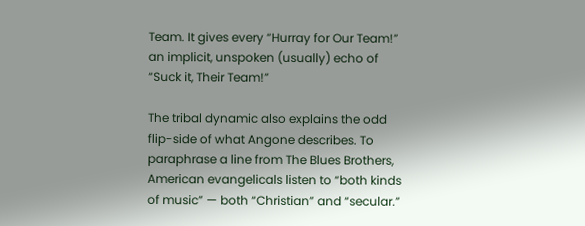Team. It gives every “Hurray for Our Team!” an implicit, unspoken (usually) echo of “Suck it, Their Team!”

The tribal dynamic also explains the odd flip-side of what Angone describes. To paraphrase a line from The Blues Brothers, American evangelicals listen to “both kinds of music” — both “Christian” and “secular.”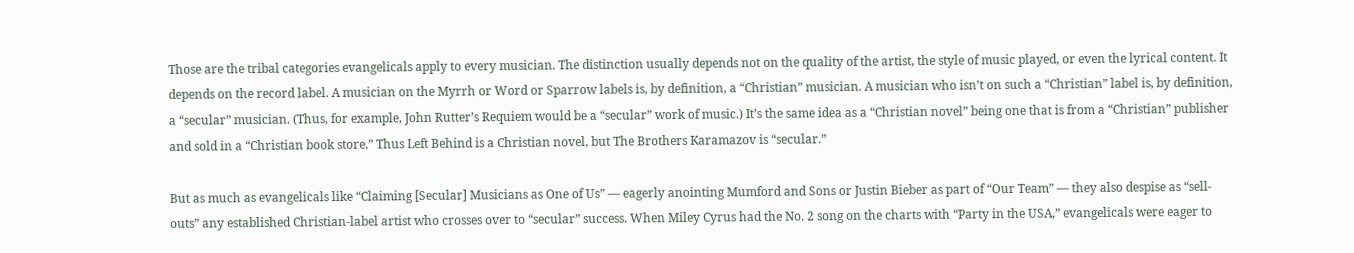Those are the tribal categories evangelicals apply to every musician. The distinction usually depends not on the quality of the artist, the style of music played, or even the lyrical content. It depends on the record label. A musician on the Myrrh or Word or Sparrow labels is, by definition, a “Christian” musician. A musician who isn’t on such a “Christian” label is, by definition, a “secular” musician. (Thus, for example, John Rutter’s Requiem would be a “secular” work of music.) It’s the same idea as a “Christian novel” being one that is from a “Christian” publisher and sold in a “Christian book store.” Thus Left Behind is a Christian novel, but The Brothers Karamazov is “secular.”

But as much as evangelicals like “Claiming [Secular] Musicians as One of Us” — eagerly anointing Mumford and Sons or Justin Bieber as part of “Our Team” — they also despise as “sell-outs” any established Christian-label artist who crosses over to “secular” success. When Miley Cyrus had the No. 2 song on the charts with “Party in the USA,” evangelicals were eager to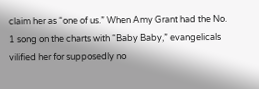claim her as “one of us.” When Amy Grant had the No. 1 song on the charts with “Baby Baby,” evangelicals vilified her for supposedly no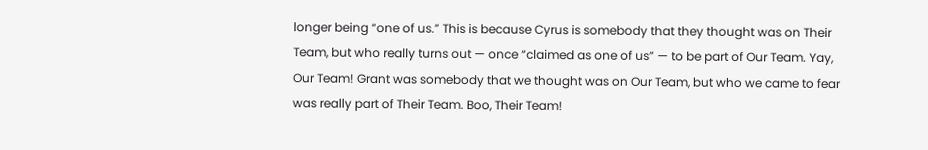longer being “one of us.” This is because Cyrus is somebody that they thought was on Their Team, but who really turns out — once “claimed as one of us” — to be part of Our Team. Yay, Our Team! Grant was somebody that we thought was on Our Team, but who we came to fear was really part of Their Team. Boo, Their Team!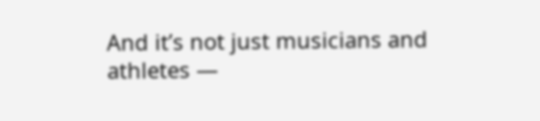And it’s not just musicians and athletes —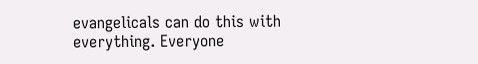evangelicals can do this with everything. Everyone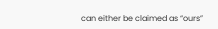can either be claimed as “ours”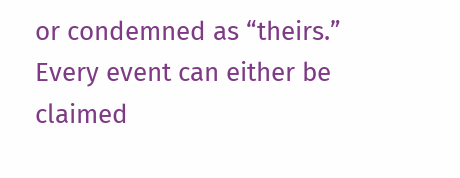or condemned as “theirs.” Every event can either be claimed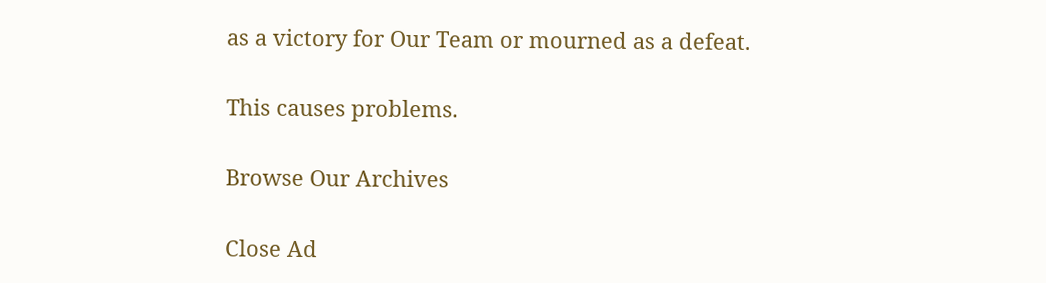as a victory for Our Team or mourned as a defeat.

This causes problems.

Browse Our Archives

Close Ad